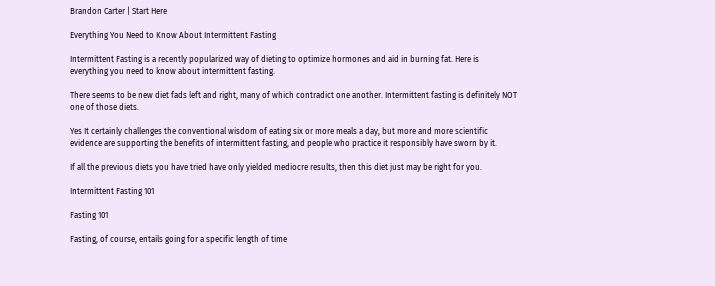Brandon Carter | Start Here

Everything You Need to Know About Intermittent Fasting

Intermittent Fasting is a recently popularized way of dieting to optimize hormones and aid in burning fat. Here is everything you need to know about intermittent fasting.

There seems to be new diet fads left and right, many of which contradict one another. Intermittent fasting is definitely NOT one of those diets.

Yes It certainly challenges the conventional wisdom of eating six or more meals a day, but more and more scientific evidence are supporting the benefits of intermittent fasting, and people who practice it responsibly have sworn by it.

If all the previous diets you have tried have only yielded mediocre results, then this diet just may be right for you.

Intermittent Fasting 101

Fasting 101

Fasting, of course, entails going for a specific length of time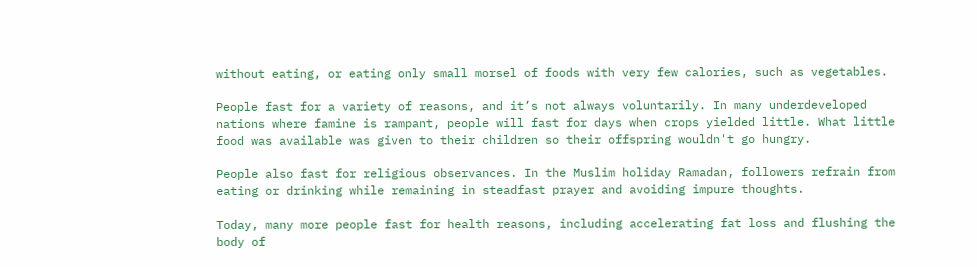without eating, or eating only small morsel of foods with very few calories, such as vegetables.

People fast for a variety of reasons, and it’s not always voluntarily. In many underdeveloped nations where famine is rampant, people will fast for days when crops yielded little. What little food was available was given to their children so their offspring wouldn't go hungry.

People also fast for religious observances. In the Muslim holiday Ramadan, followers refrain from eating or drinking while remaining in steadfast prayer and avoiding impure thoughts.

Today, many more people fast for health reasons, including accelerating fat loss and flushing the body of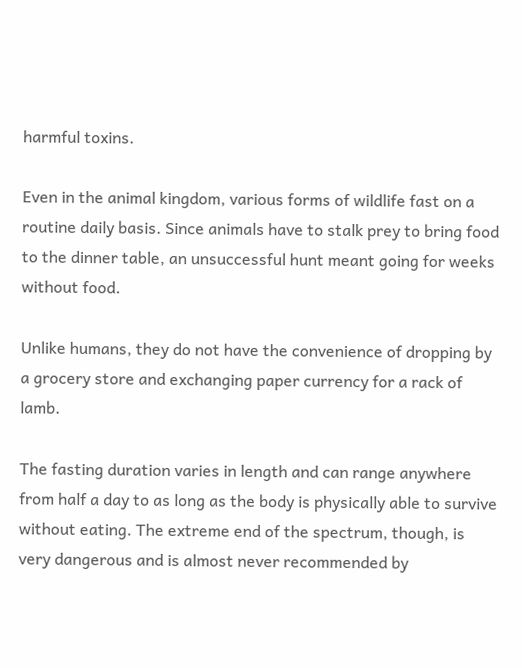harmful toxins.

Even in the animal kingdom, various forms of wildlife fast on a routine daily basis. Since animals have to stalk prey to bring food to the dinner table, an unsuccessful hunt meant going for weeks without food.

Unlike humans, they do not have the convenience of dropping by a grocery store and exchanging paper currency for a rack of lamb.

The fasting duration varies in length and can range anywhere from half a day to as long as the body is physically able to survive without eating. The extreme end of the spectrum, though, is very dangerous and is almost never recommended by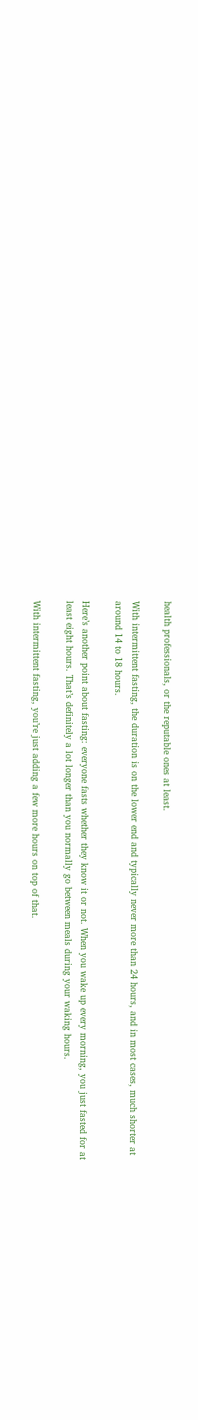health professionals, or the reputable ones at least.

With intermittent fasting, the duration is on the lower end and typically never more than 24 hours, and in most cases, much shorter at around 14 to 18 hours.

Here’s another point about fasting: everyone fasts whether they know it or not. When you wake up every morning, you just fasted for at least eight hours. That’s definitely a lot longer than you normally go between meals during your waking hours.

With intermittent fasting, you’re just adding a few more hours on top of that.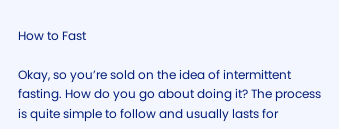How to Fast

Okay, so you’re sold on the idea of intermittent fasting. How do you go about doing it? The process is quite simple to follow and usually lasts for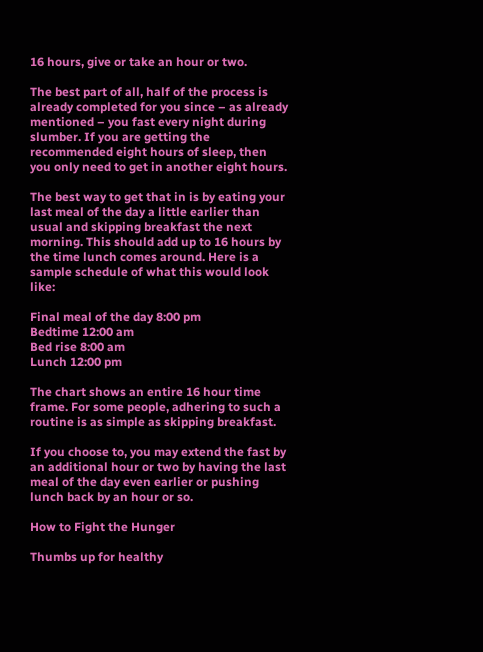16 hours, give or take an hour or two.

The best part of all, half of the process is already completed for you since – as already mentioned – you fast every night during slumber. If you are getting the recommended eight hours of sleep, then you only need to get in another eight hours.

The best way to get that in is by eating your last meal of the day a little earlier than usual and skipping breakfast the next morning. This should add up to 16 hours by the time lunch comes around. Here is a sample schedule of what this would look like:

Final meal of the day 8:00 pm
Bedtime 12:00 am
Bed rise 8:00 am
Lunch 12:00 pm

The chart shows an entire 16 hour time frame. For some people, adhering to such a routine is as simple as skipping breakfast.

If you choose to, you may extend the fast by an additional hour or two by having the last meal of the day even earlier or pushing lunch back by an hour or so.

How to Fight the Hunger

Thumbs up for healthy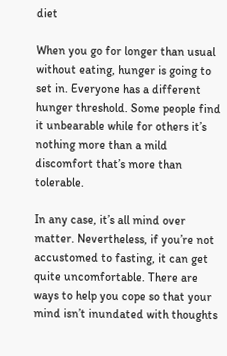diet

When you go for longer than usual without eating, hunger is going to set in. Everyone has a different hunger threshold. Some people find it unbearable while for others it’s nothing more than a mild discomfort that’s more than tolerable.

In any case, it’s all mind over matter. Nevertheless, if you’re not accustomed to fasting, it can get quite uncomfortable. There are ways to help you cope so that your mind isn’t inundated with thoughts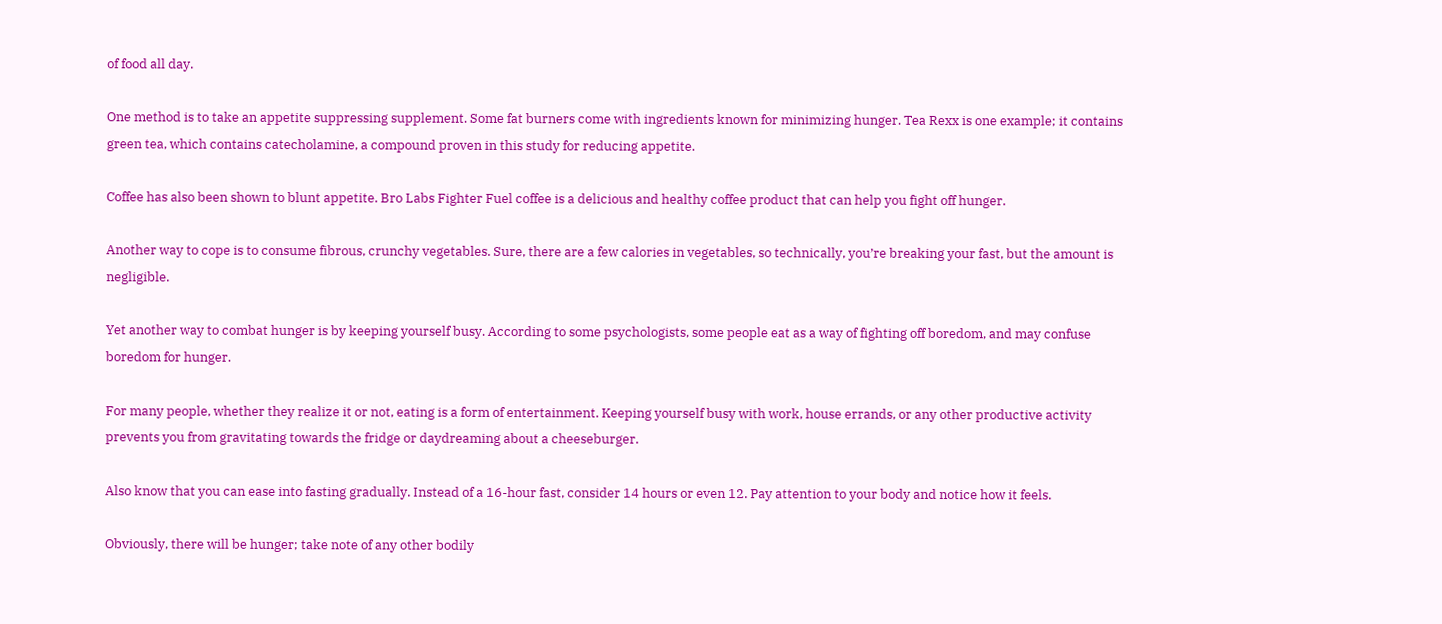of food all day.

One method is to take an appetite suppressing supplement. Some fat burners come with ingredients known for minimizing hunger. Tea Rexx is one example; it contains green tea, which contains catecholamine, a compound proven in this study for reducing appetite.

Coffee has also been shown to blunt appetite. Bro Labs Fighter Fuel coffee is a delicious and healthy coffee product that can help you fight off hunger.

Another way to cope is to consume fibrous, crunchy vegetables. Sure, there are a few calories in vegetables, so technically, you’re breaking your fast, but the amount is negligible.

Yet another way to combat hunger is by keeping yourself busy. According to some psychologists, some people eat as a way of fighting off boredom, and may confuse boredom for hunger.

For many people, whether they realize it or not, eating is a form of entertainment. Keeping yourself busy with work, house errands, or any other productive activity prevents you from gravitating towards the fridge or daydreaming about a cheeseburger.

Also know that you can ease into fasting gradually. Instead of a 16-hour fast, consider 14 hours or even 12. Pay attention to your body and notice how it feels.

Obviously, there will be hunger; take note of any other bodily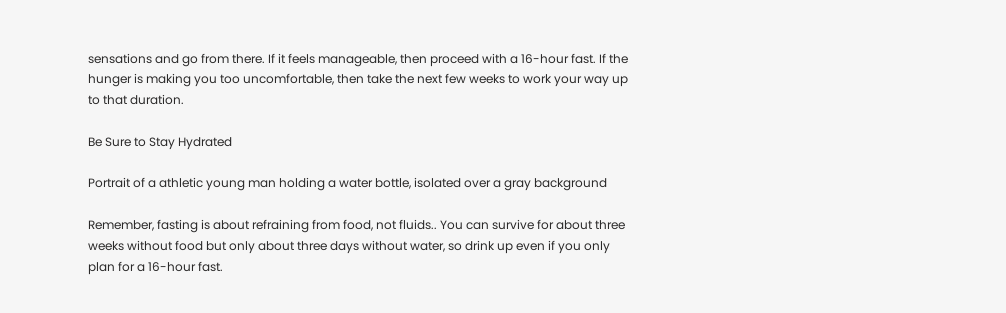sensations and go from there. If it feels manageable, then proceed with a 16-hour fast. If the hunger is making you too uncomfortable, then take the next few weeks to work your way up to that duration.

Be Sure to Stay Hydrated

Portrait of a athletic young man holding a water bottle, isolated over a gray background

Remember, fasting is about refraining from food, not fluids.. You can survive for about three weeks without food but only about three days without water, so drink up even if you only plan for a 16-hour fast.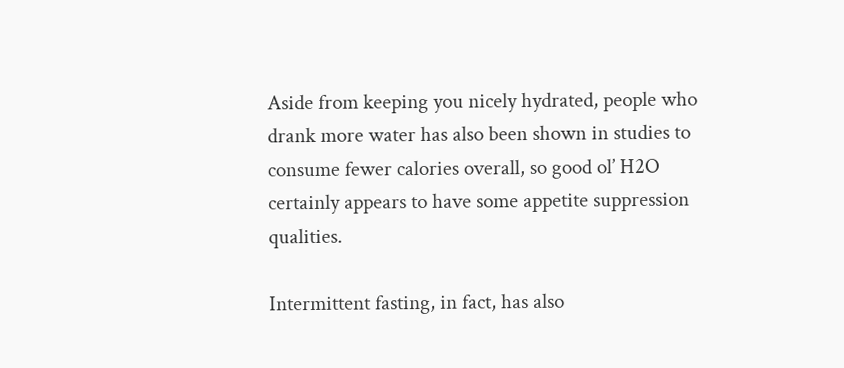Aside from keeping you nicely hydrated, people who drank more water has also been shown in studies to consume fewer calories overall, so good ol’ H2O certainly appears to have some appetite suppression qualities.

Intermittent fasting, in fact, has also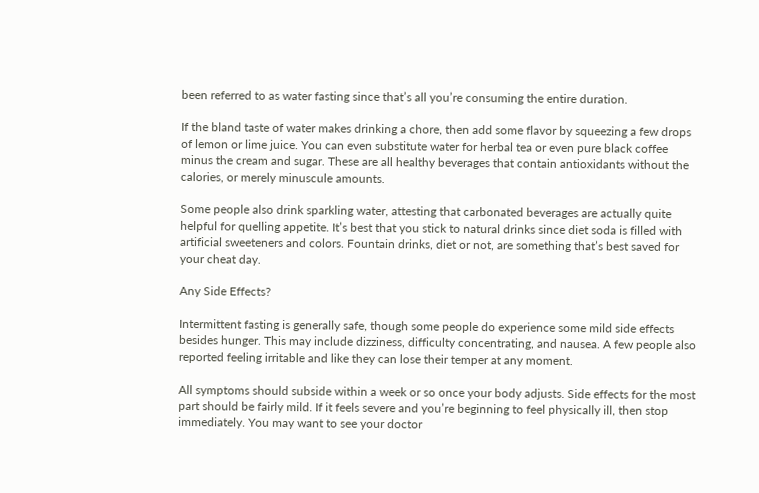been referred to as water fasting since that’s all you’re consuming the entire duration.

If the bland taste of water makes drinking a chore, then add some flavor by squeezing a few drops of lemon or lime juice. You can even substitute water for herbal tea or even pure black coffee minus the cream and sugar. These are all healthy beverages that contain antioxidants without the calories, or merely minuscule amounts.

Some people also drink sparkling water, attesting that carbonated beverages are actually quite helpful for quelling appetite. It’s best that you stick to natural drinks since diet soda is filled with artificial sweeteners and colors. Fountain drinks, diet or not, are something that’s best saved for your cheat day.

Any Side Effects?

Intermittent fasting is generally safe, though some people do experience some mild side effects besides hunger. This may include dizziness, difficulty concentrating, and nausea. A few people also reported feeling irritable and like they can lose their temper at any moment.

All symptoms should subside within a week or so once your body adjusts. Side effects for the most part should be fairly mild. If it feels severe and you’re beginning to feel physically ill, then stop immediately. You may want to see your doctor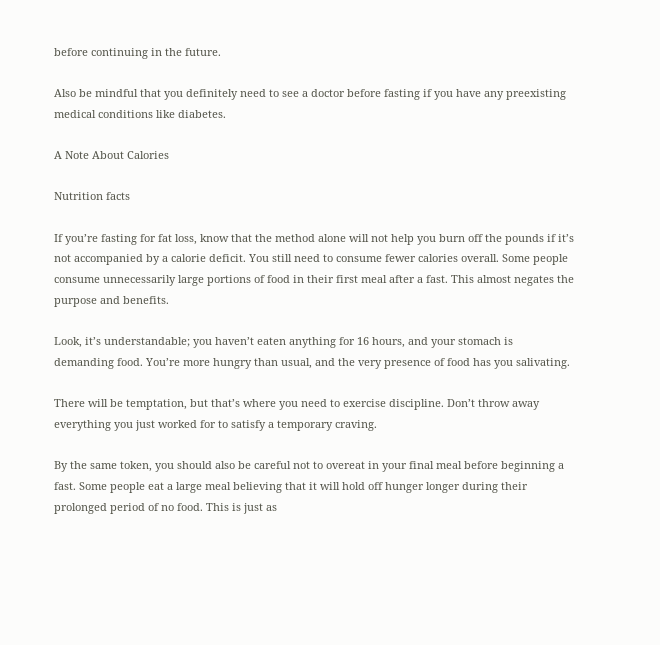before continuing in the future.

Also be mindful that you definitely need to see a doctor before fasting if you have any preexisting medical conditions like diabetes.

A Note About Calories

Nutrition facts

If you’re fasting for fat loss, know that the method alone will not help you burn off the pounds if it’s not accompanied by a calorie deficit. You still need to consume fewer calories overall. Some people consume unnecessarily large portions of food in their first meal after a fast. This almost negates the purpose and benefits.

Look, it’s understandable; you haven’t eaten anything for 16 hours, and your stomach is demanding food. You’re more hungry than usual, and the very presence of food has you salivating.

There will be temptation, but that’s where you need to exercise discipline. Don’t throw away everything you just worked for to satisfy a temporary craving.

By the same token, you should also be careful not to overeat in your final meal before beginning a fast. Some people eat a large meal believing that it will hold off hunger longer during their prolonged period of no food. This is just as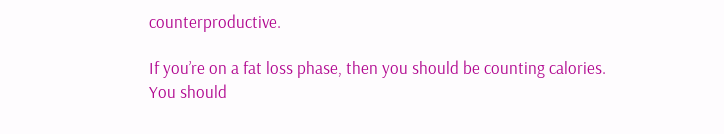counterproductive.

If you’re on a fat loss phase, then you should be counting calories. You should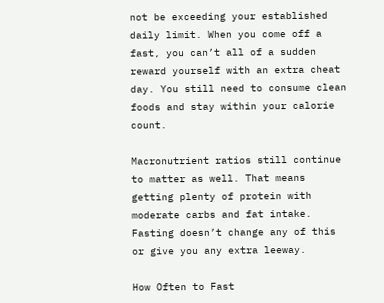not be exceeding your established daily limit. When you come off a fast, you can’t all of a sudden reward yourself with an extra cheat day. You still need to consume clean foods and stay within your calorie count.

Macronutrient ratios still continue to matter as well. That means getting plenty of protein with moderate carbs and fat intake. Fasting doesn’t change any of this or give you any extra leeway.

How Often to Fast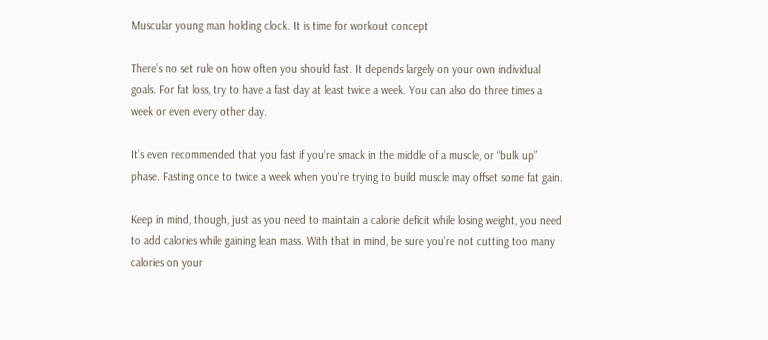Muscular young man holding clock. It is time for workout concept

There’s no set rule on how often you should fast. It depends largely on your own individual goals. For fat loss, try to have a fast day at least twice a week. You can also do three times a week or even every other day.

It’s even recommended that you fast if you’re smack in the middle of a muscle, or “bulk up” phase. Fasting once to twice a week when you’re trying to build muscle may offset some fat gain.

Keep in mind, though, just as you need to maintain a calorie deficit while losing weight, you need to add calories while gaining lean mass. With that in mind, be sure you’re not cutting too many calories on your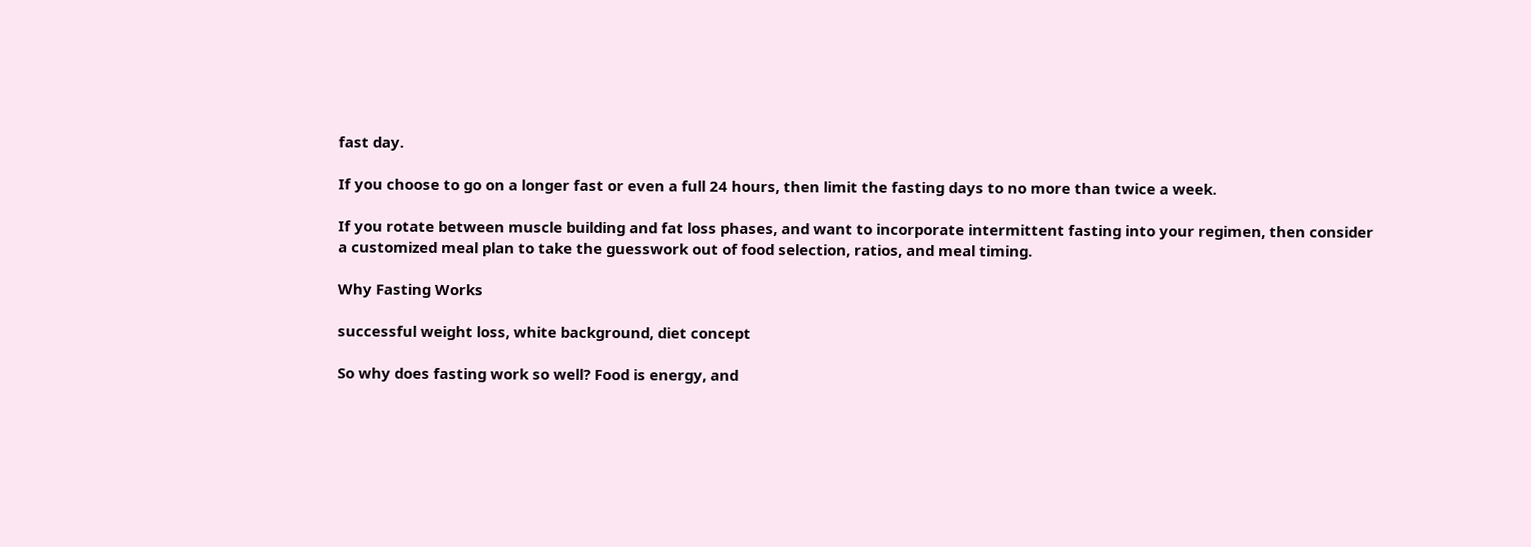fast day.

If you choose to go on a longer fast or even a full 24 hours, then limit the fasting days to no more than twice a week.

If you rotate between muscle building and fat loss phases, and want to incorporate intermittent fasting into your regimen, then consider a customized meal plan to take the guesswork out of food selection, ratios, and meal timing.

Why Fasting Works

successful weight loss, white background, diet concept

So why does fasting work so well? Food is energy, and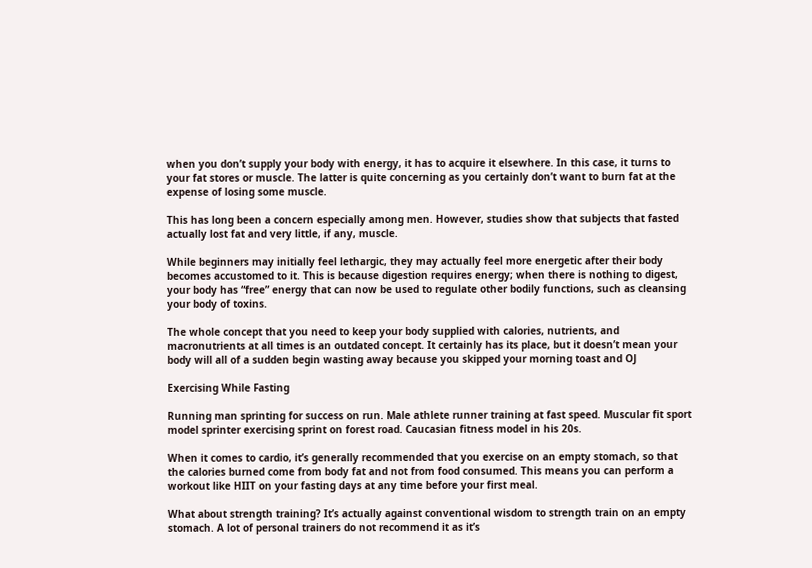when you don’t supply your body with energy, it has to acquire it elsewhere. In this case, it turns to your fat stores or muscle. The latter is quite concerning as you certainly don’t want to burn fat at the expense of losing some muscle.

This has long been a concern especially among men. However, studies show that subjects that fasted actually lost fat and very little, if any, muscle.

While beginners may initially feel lethargic, they may actually feel more energetic after their body becomes accustomed to it. This is because digestion requires energy; when there is nothing to digest, your body has “free” energy that can now be used to regulate other bodily functions, such as cleansing your body of toxins.

The whole concept that you need to keep your body supplied with calories, nutrients, and macronutrients at all times is an outdated concept. It certainly has its place, but it doesn’t mean your body will all of a sudden begin wasting away because you skipped your morning toast and OJ

Exercising While Fasting

Running man sprinting for success on run. Male athlete runner training at fast speed. Muscular fit sport model sprinter exercising sprint on forest road. Caucasian fitness model in his 20s.

When it comes to cardio, it’s generally recommended that you exercise on an empty stomach, so that the calories burned come from body fat and not from food consumed. This means you can perform a workout like HIIT on your fasting days at any time before your first meal.

What about strength training? It’s actually against conventional wisdom to strength train on an empty stomach. A lot of personal trainers do not recommend it as it’s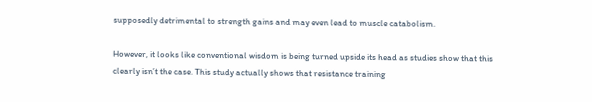supposedly detrimental to strength gains and may even lead to muscle catabolism.

However, it looks like conventional wisdom is being turned upside its head as studies show that this clearly isn’t the case. This study actually shows that resistance training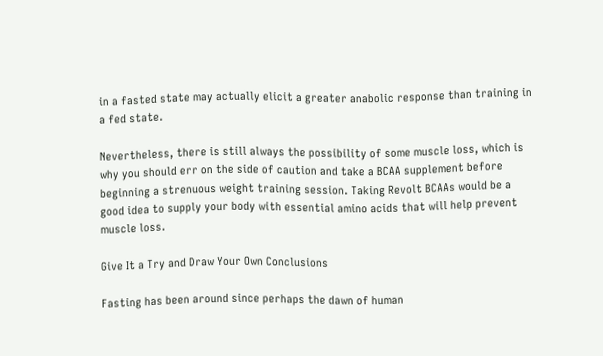in a fasted state may actually elicit a greater anabolic response than training in a fed state.

Nevertheless, there is still always the possibility of some muscle loss, which is why you should err on the side of caution and take a BCAA supplement before beginning a strenuous weight training session. Taking Revolt BCAAs would be a good idea to supply your body with essential amino acids that will help prevent muscle loss.

Give It a Try and Draw Your Own Conclusions

Fasting has been around since perhaps the dawn of human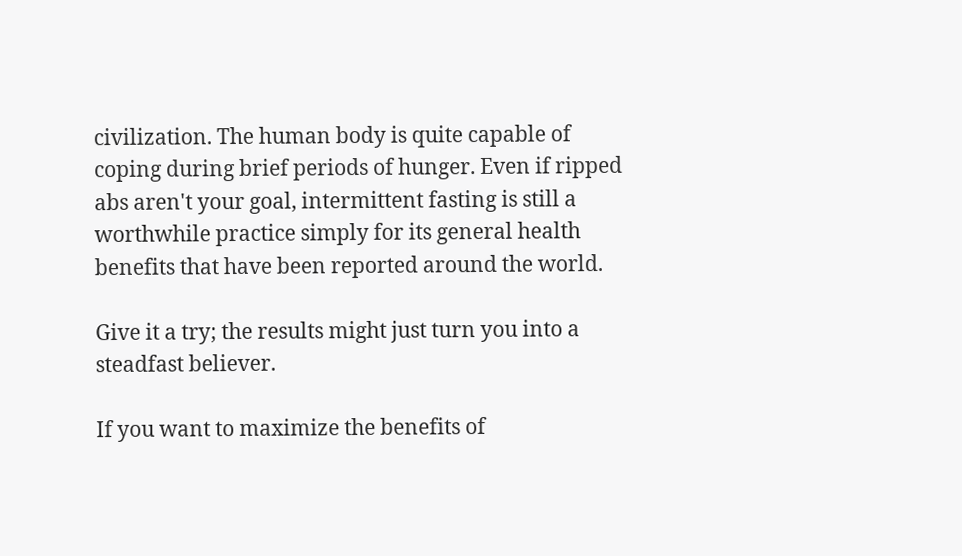civilization. The human body is quite capable of coping during brief periods of hunger. Even if ripped abs aren't your goal, intermittent fasting is still a worthwhile practice simply for its general health benefits that have been reported around the world.

Give it a try; the results might just turn you into a steadfast believer.

If you want to maximize the benefits of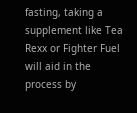fasting, taking a supplement like Tea Rexx or Fighter Fuel will aid in the process by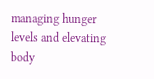managing hunger levels and elevating body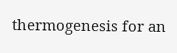thermogenesis for an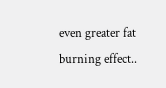even greater fat burning effect..